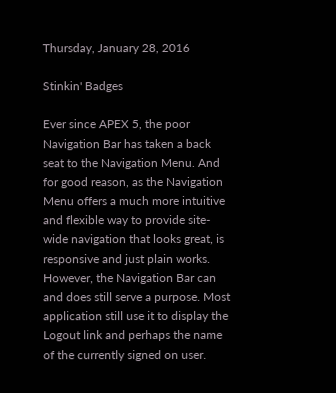Thursday, January 28, 2016

Stinkin' Badges

Ever since APEX 5, the poor Navigation Bar has taken a back seat to the Navigation Menu. And for good reason, as the Navigation Menu offers a much more intuitive and flexible way to provide site-wide navigation that looks great, is responsive and just plain works. However, the Navigation Bar can and does still serve a purpose. Most application still use it to display the Logout link and perhaps the name of the currently signed on user.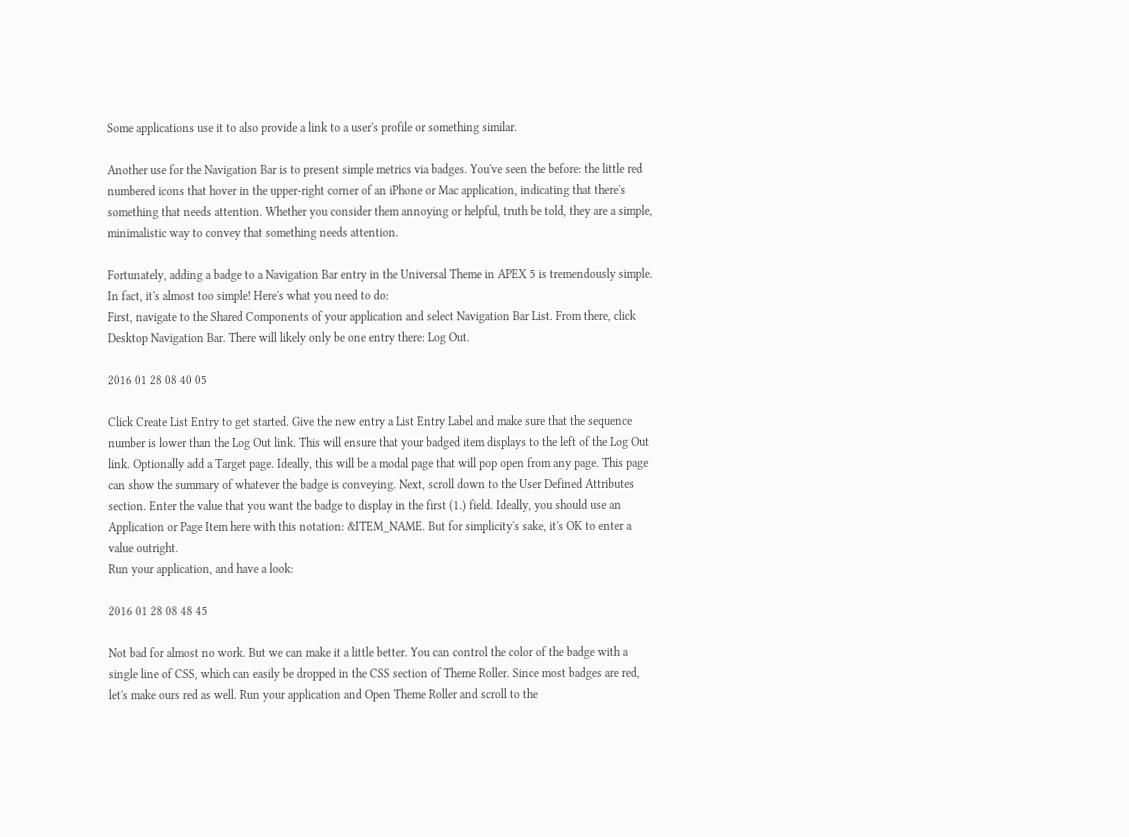Some applications use it to also provide a link to a user's profile or something similar.

Another use for the Navigation Bar is to present simple metrics via badges. You've seen the before: the little red numbered icons that hover in the upper-right corner of an iPhone or Mac application, indicating that there's something that needs attention. Whether you consider them annoying or helpful, truth be told, they are a simple, minimalistic way to convey that something needs attention.

Fortunately, adding a badge to a Navigation Bar entry in the Universal Theme in APEX 5 is tremendously simple. In fact, it's almost too simple! Here's what you need to do:
First, navigate to the Shared Components of your application and select Navigation Bar List. From there, click Desktop Navigation Bar. There will likely only be one entry there: Log Out.

2016 01 28 08 40 05

Click Create List Entry to get started. Give the new entry a List Entry Label and make sure that the sequence number is lower than the Log Out link. This will ensure that your badged item displays to the left of the Log Out link. Optionally add a Target page. Ideally, this will be a modal page that will pop open from any page. This page can show the summary of whatever the badge is conveying. Next, scroll down to the User Defined Attributes section. Enter the value that you want the badge to display in the first (1.) field. Ideally, you should use an Application or Page Item here with this notation: &ITEM_NAME. But for simplicity's sake, it's OK to enter a value outright.
Run your application, and have a look:

2016 01 28 08 48 45

Not bad for almost no work. But we can make it a little better. You can control the color of the badge with a single line of CSS, which can easily be dropped in the CSS section of Theme Roller. Since most badges are red, let's make ours red as well. Run your application and Open Theme Roller and scroll to the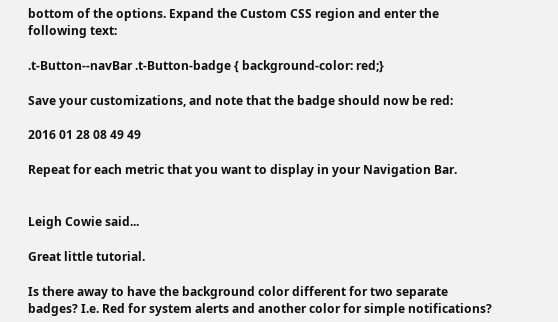bottom of the options. Expand the Custom CSS region and enter the following text:

.t-Button--navBar .t-Button-badge { background-color: red;}

Save your customizations, and note that the badge should now be red:

2016 01 28 08 49 49

Repeat for each metric that you want to display in your Navigation Bar.


Leigh Cowie said...

Great little tutorial.

Is there away to have the background color different for two separate badges? I.e. Red for system alerts and another color for simple notifications?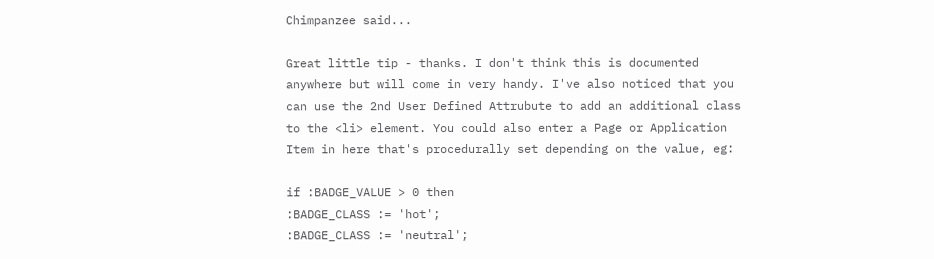Chimpanzee said...

Great little tip - thanks. I don't think this is documented anywhere but will come in very handy. I've also noticed that you can use the 2nd User Defined Attrubute to add an additional class to the <li> element. You could also enter a Page or Application Item in here that's procedurally set depending on the value, eg:

if :BADGE_VALUE > 0 then
:BADGE_CLASS := 'hot';
:BADGE_CLASS := 'neutral';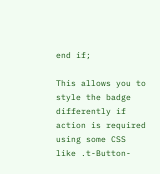end if;

This allows you to style the badge differently if action is required using some CSS like .t-Button-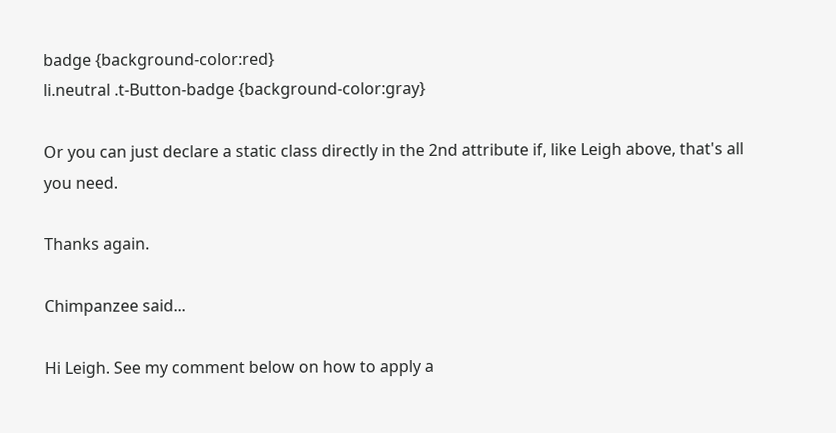badge {background-color:red}
li.neutral .t-Button-badge {background-color:gray}

Or you can just declare a static class directly in the 2nd attribute if, like Leigh above, that's all you need.

Thanks again.

Chimpanzee said...

Hi Leigh. See my comment below on how to apply a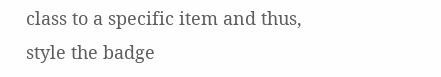class to a specific item and thus, style the badge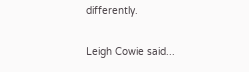differently.

Leigh Cowie said...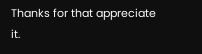Thanks for that appreciate it.